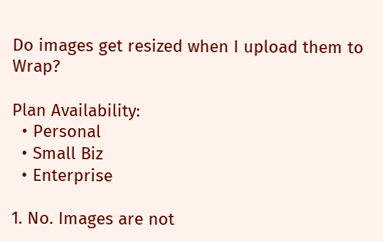Do images get resized when I upload them to Wrap?

Plan Availability:
  • Personal
  • Small Biz
  • Enterprise

1. No. Images are not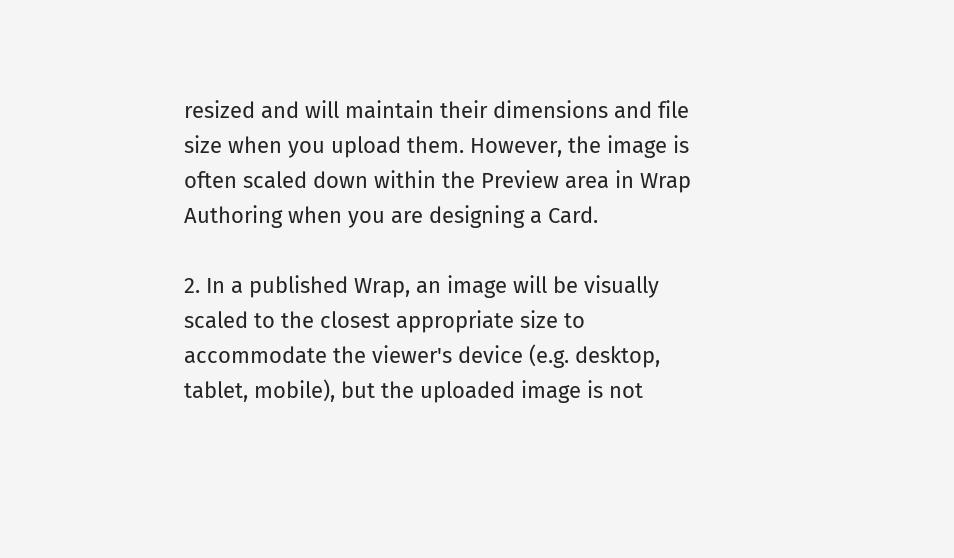resized and will maintain their dimensions and file size when you upload them. However, the image is often scaled down within the Preview area in Wrap Authoring when you are designing a Card.

2. In a published Wrap, an image will be visually scaled to the closest appropriate size to accommodate the viewer's device (e.g. desktop, tablet, mobile), but the uploaded image is not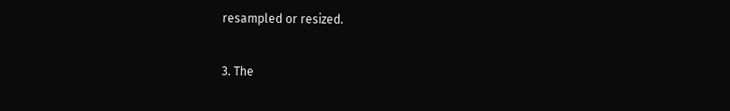resampled or resized.

3. The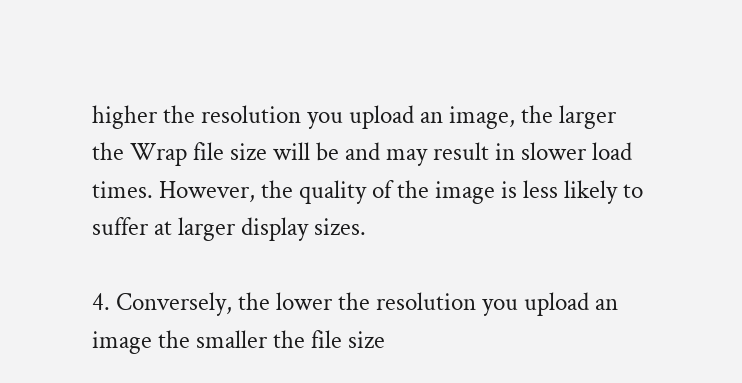higher the resolution you upload an image, the larger the Wrap file size will be and may result in slower load times. However, the quality of the image is less likely to suffer at larger display sizes.

4. Conversely, the lower the resolution you upload an image the smaller the file size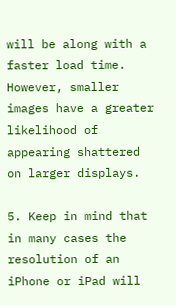will be along with a faster load time. However, smaller images have a greater likelihood of appearing shattered on larger displays.

5. Keep in mind that in many cases the resolution of an iPhone or iPad will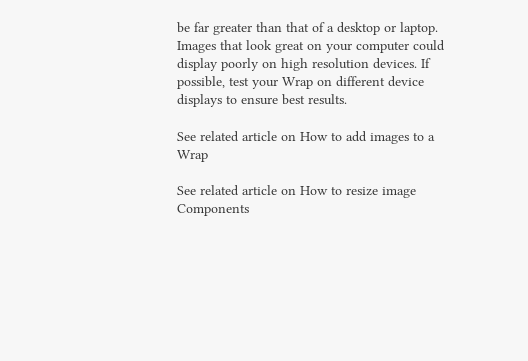be far greater than that of a desktop or laptop. Images that look great on your computer could display poorly on high resolution devices. If possible, test your Wrap on different device displays to ensure best results.

See related article on How to add images to a Wrap

See related article on How to resize image Components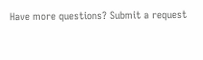Have more questions? Submit a request